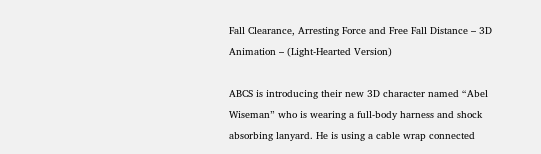Fall Clearance, Arresting Force and Free Fall Distance – 3D Animation – (Light-Hearted Version)

ABCS is introducing their new 3D character named “Abel Wiseman” who is wearing a full-body harness and shock absorbing lanyard. He is using a cable wrap connected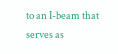to an I-beam that serves as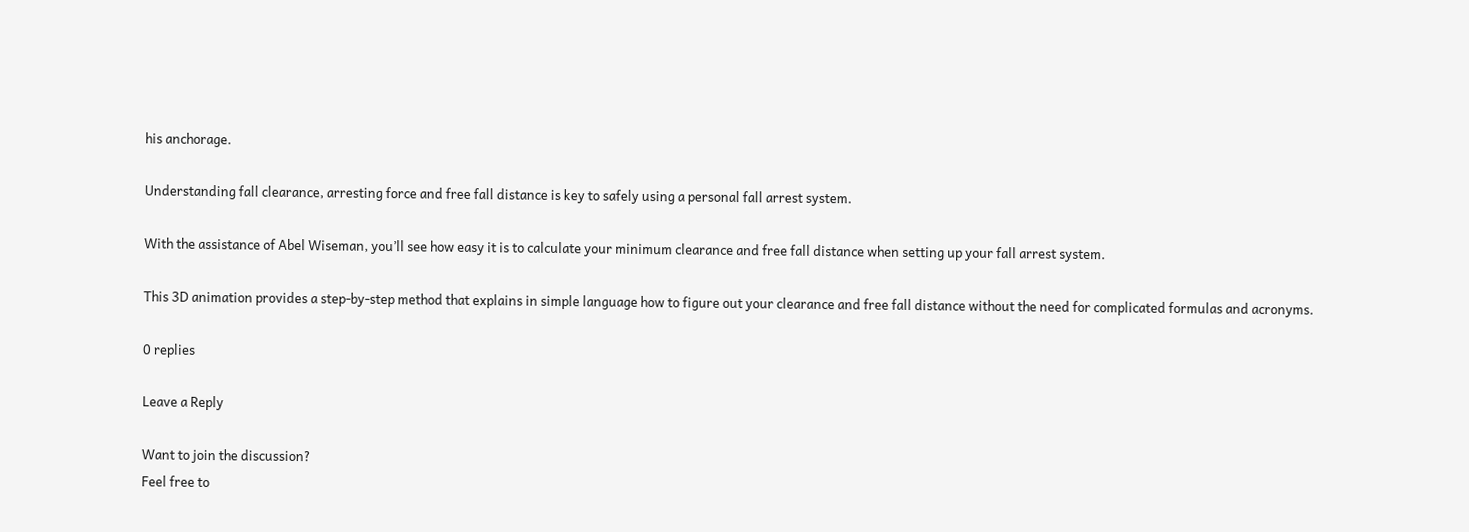his anchorage.

Understanding fall clearance, arresting force and free fall distance is key to safely using a personal fall arrest system.

With the assistance of Abel Wiseman, you’ll see how easy it is to calculate your minimum clearance and free fall distance when setting up your fall arrest system.

This 3D animation provides a step-by-step method that explains in simple language how to figure out your clearance and free fall distance without the need for complicated formulas and acronyms.

0 replies

Leave a Reply

Want to join the discussion?
Feel free to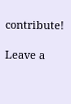contribute!

Leave a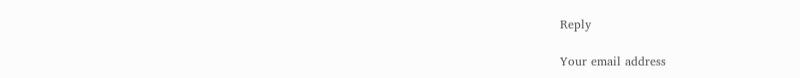Reply

Your email address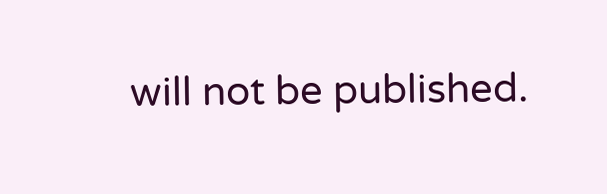will not be published.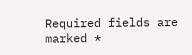Required fields are marked *